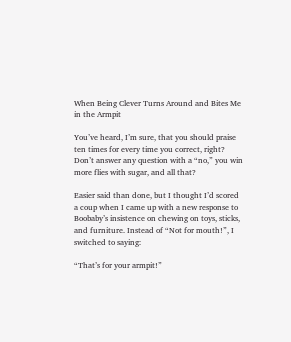When Being Clever Turns Around and Bites Me in the Armpit

You’ve heard, I’m sure, that you should praise ten times for every time you correct, right? Don’t answer any question with a “no,” you win more flies with sugar, and all that?

Easier said than done, but I thought I’d scored a coup when I came up with a new response to Boobaby’s insistence on chewing on toys, sticks, and furniture. Instead of “Not for mouth!”, I switched to saying:

“That’s for your armpit!”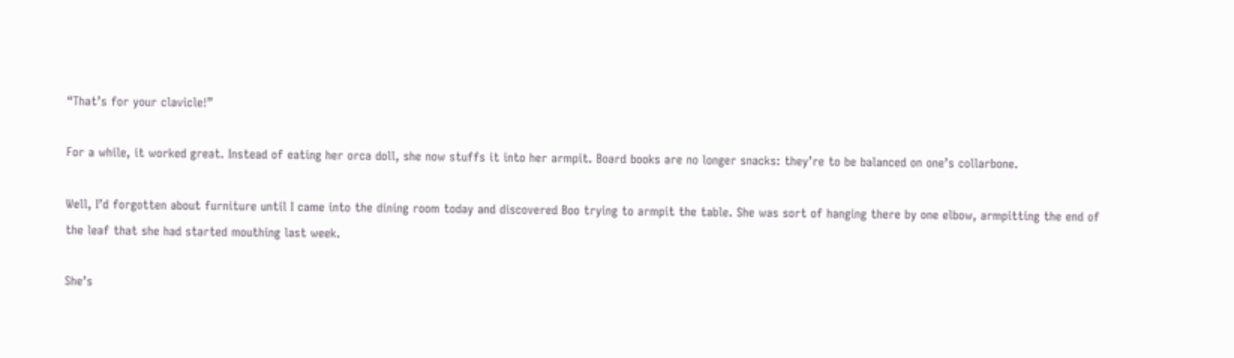“That’s for your clavicle!”

For a while, it worked great. Instead of eating her orca doll, she now stuffs it into her armpit. Board books are no longer snacks: they’re to be balanced on one’s collarbone.

Well, I’d forgotten about furniture until I came into the dining room today and discovered Boo trying to armpit the table. She was sort of hanging there by one elbow, armpitting the end of the leaf that she had started mouthing last week.

She’s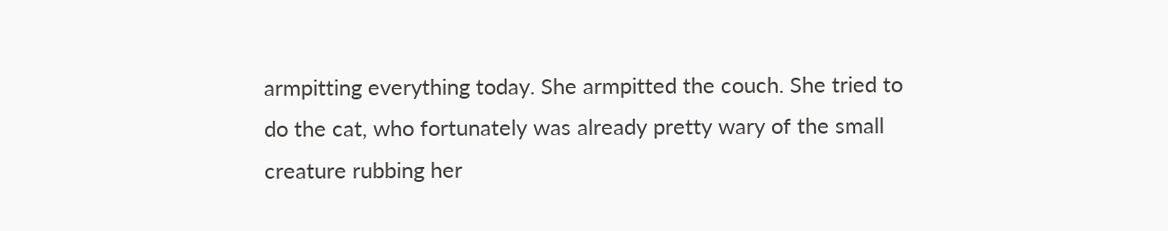armpitting everything today. She armpitted the couch. She tried to do the cat, who fortunately was already pretty wary of the small creature rubbing her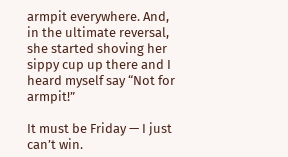armpit everywhere. And, in the ultimate reversal, she started shoving her sippy cup up there and I heard myself say “Not for armpit!”

It must be Friday — I just can’t win.